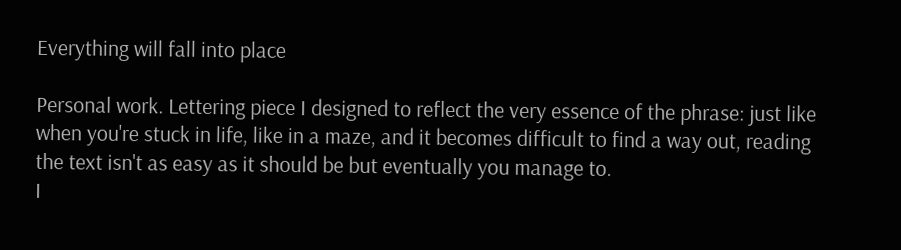Everything will fall into place

Personal work. Lettering piece I designed to reflect the very essence of the phrase: just like when you're stuck in life, like in a maze, and it becomes difficult to find a way out, reading the text isn't as easy as it should be but eventually you manage to.
I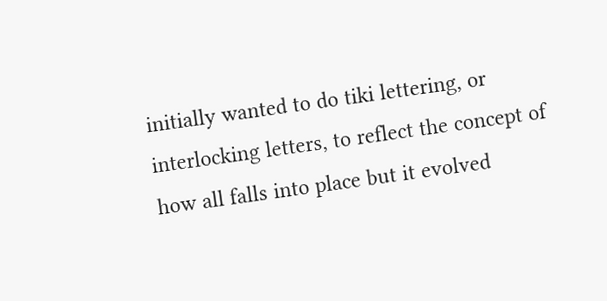initially wanted to do tiki lettering, or interlocking letters, to reflect the concept of how all falls into place but it evolved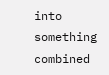into something combined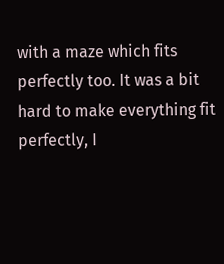with a maze which fits perfectly too. It was a bit hard to make everything fit perfectly, I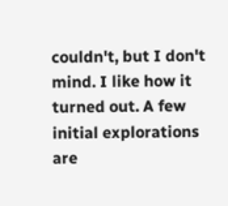couldn't, but I don't mind. I like how it turned out. A few initial explorations are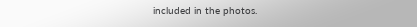included in the photos.